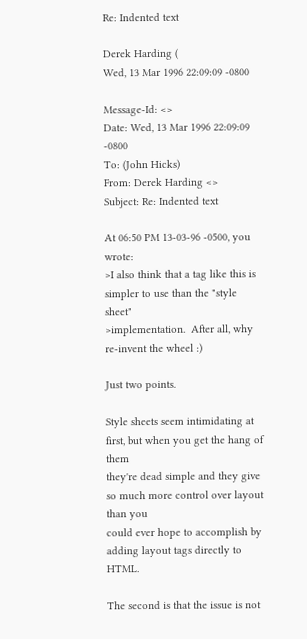Re: Indented text

Derek Harding (
Wed, 13 Mar 1996 22:09:09 -0800

Message-Id: <>
Date: Wed, 13 Mar 1996 22:09:09 -0800
To: (John Hicks)
From: Derek Harding <>
Subject: Re: Indented text

At 06:50 PM 13-03-96 -0500, you wrote:
>I also think that a tag like this is simpler to use than the "style sheet"
>implementation.  After all, why re-invent the wheel :)

Just two points.

Style sheets seem intimidating at first, but when you get the hang of them
they're dead simple and they give so much more control over layout than you
could ever hope to accomplish by adding layout tags directly to HTML.

The second is that the issue is not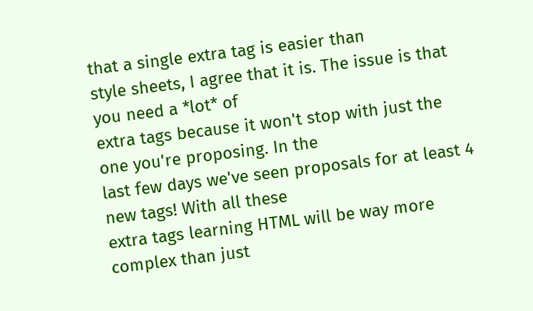that a single extra tag is easier than
style sheets, I agree that it is. The issue is that you need a *lot* of
extra tags because it won't stop with just the one you're proposing. In the
last few days we've seen proposals for at least 4 new tags! With all these
extra tags learning HTML will be way more complex than just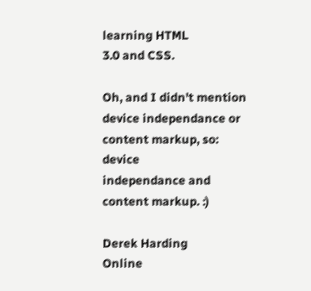learning HTML
3.0 and CSS.

Oh, and I didn't mention device independance or content markup, so: device
independance and content markup. :)

Derek Harding
Online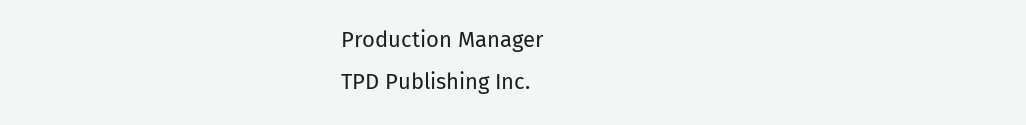Production Manager
TPD Publishing Inc.